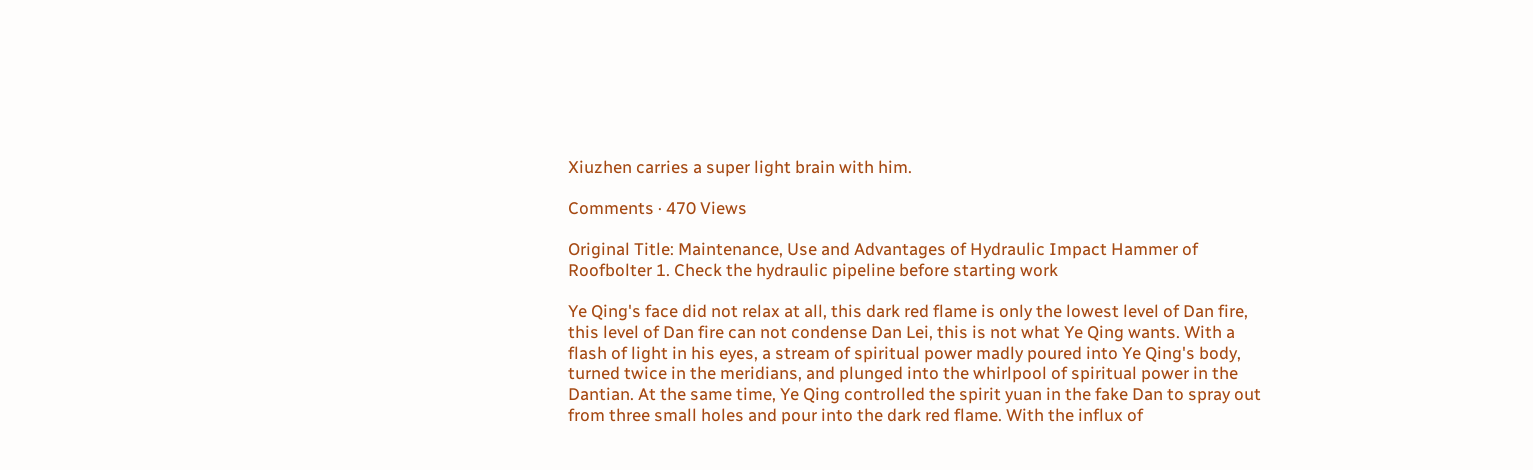Xiuzhen carries a super light brain with him.

Comments · 470 Views

Original Title: Maintenance, Use and Advantages of Hydraulic Impact Hammer of Roofbolter 1. Check the hydraulic pipeline before starting work

Ye Qing's face did not relax at all, this dark red flame is only the lowest level of Dan fire, this level of Dan fire can not condense Dan Lei, this is not what Ye Qing wants. With a flash of light in his eyes, a stream of spiritual power madly poured into Ye Qing's body, turned twice in the meridians, and plunged into the whirlpool of spiritual power in the Dantian. At the same time, Ye Qing controlled the spirit yuan in the fake Dan to spray out from three small holes and pour into the dark red flame. With the influx of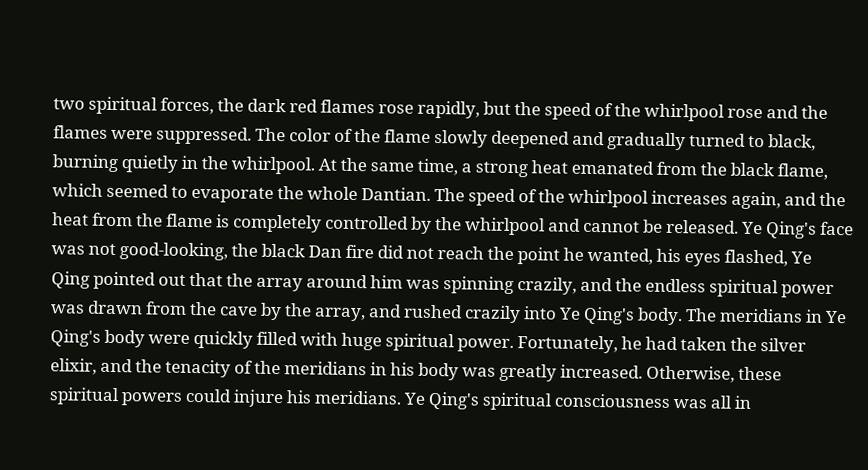two spiritual forces, the dark red flames rose rapidly, but the speed of the whirlpool rose and the flames were suppressed. The color of the flame slowly deepened and gradually turned to black, burning quietly in the whirlpool. At the same time, a strong heat emanated from the black flame, which seemed to evaporate the whole Dantian. The speed of the whirlpool increases again, and the heat from the flame is completely controlled by the whirlpool and cannot be released. Ye Qing's face was not good-looking, the black Dan fire did not reach the point he wanted, his eyes flashed, Ye Qing pointed out that the array around him was spinning crazily, and the endless spiritual power was drawn from the cave by the array, and rushed crazily into Ye Qing's body. The meridians in Ye Qing's body were quickly filled with huge spiritual power. Fortunately, he had taken the silver elixir, and the tenacity of the meridians in his body was greatly increased. Otherwise, these spiritual powers could injure his meridians. Ye Qing's spiritual consciousness was all in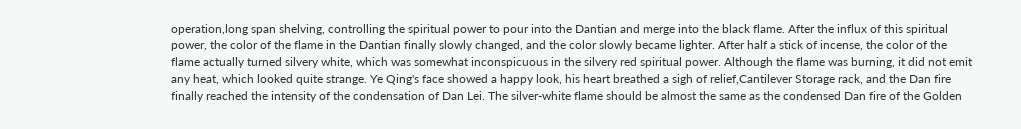operation,long span shelving, controlling the spiritual power to pour into the Dantian and merge into the black flame. After the influx of this spiritual power, the color of the flame in the Dantian finally slowly changed, and the color slowly became lighter. After half a stick of incense, the color of the flame actually turned silvery white, which was somewhat inconspicuous in the silvery red spiritual power. Although the flame was burning, it did not emit any heat, which looked quite strange. Ye Qing's face showed a happy look, his heart breathed a sigh of relief,Cantilever Storage rack, and the Dan fire finally reached the intensity of the condensation of Dan Lei. The silver-white flame should be almost the same as the condensed Dan fire of the Golden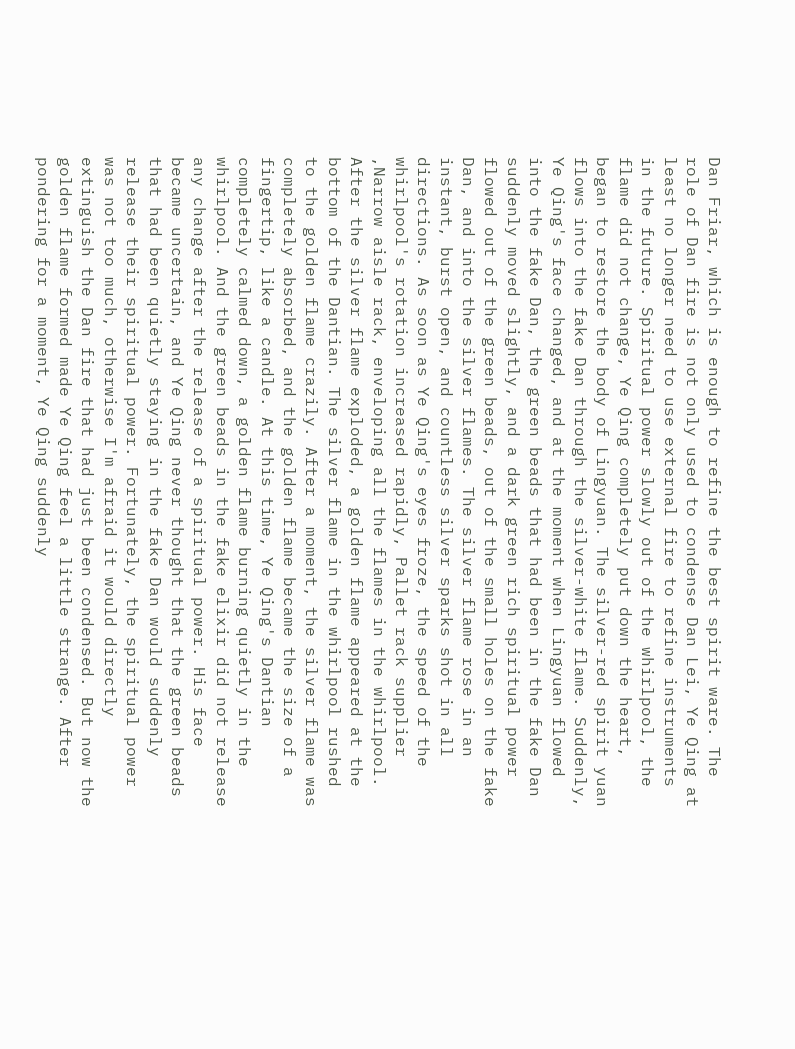Dan Friar, which is enough to refine the best spirit ware. The role of Dan fire is not only used to condense Dan Lei, Ye Qing at least no longer need to use external fire to refine instruments in the future. Spiritual power slowly out of the whirlpool, the flame did not change, Ye Qing completely put down the heart, began to restore the body of Lingyuan. The silver-red spirit yuan flows into the fake Dan through the silver-white flame. Suddenly, Ye Qing's face changed, and at the moment when Lingyuan flowed into the fake Dan, the green beads that had been in the fake Dan suddenly moved slightly, and a dark green rich spiritual power flowed out of the green beads, out of the small holes on the fake Dan, and into the silver flames. The silver flame rose in an instant, burst open, and countless silver sparks shot in all directions. As soon as Ye Qing's eyes froze, the speed of the whirlpool's rotation increased rapidly, Pallet rack supplier ,Narrow aisle rack, enveloping all the flames in the whirlpool. After the silver flame exploded, a golden flame appeared at the bottom of the Dantian. The silver flame in the whirlpool rushed to the golden flame crazily. After a moment, the silver flame was completely absorbed, and the golden flame became the size of a fingertip, like a candle. At this time, Ye Qing's Dantian completely calmed down, a golden flame burning quietly in the whirlpool. And the green beads in the fake elixir did not release any change after the release of a spiritual power. His face became uncertain, and Ye Qing never thought that the green beads that had been quietly staying in the fake Dan would suddenly release their spiritual power. Fortunately, the spiritual power was not too much, otherwise I'm afraid it would directly extinguish the Dan fire that had just been condensed. But now the golden flame formed made Ye Qing feel a little strange. After pondering for a moment, Ye Qing suddenly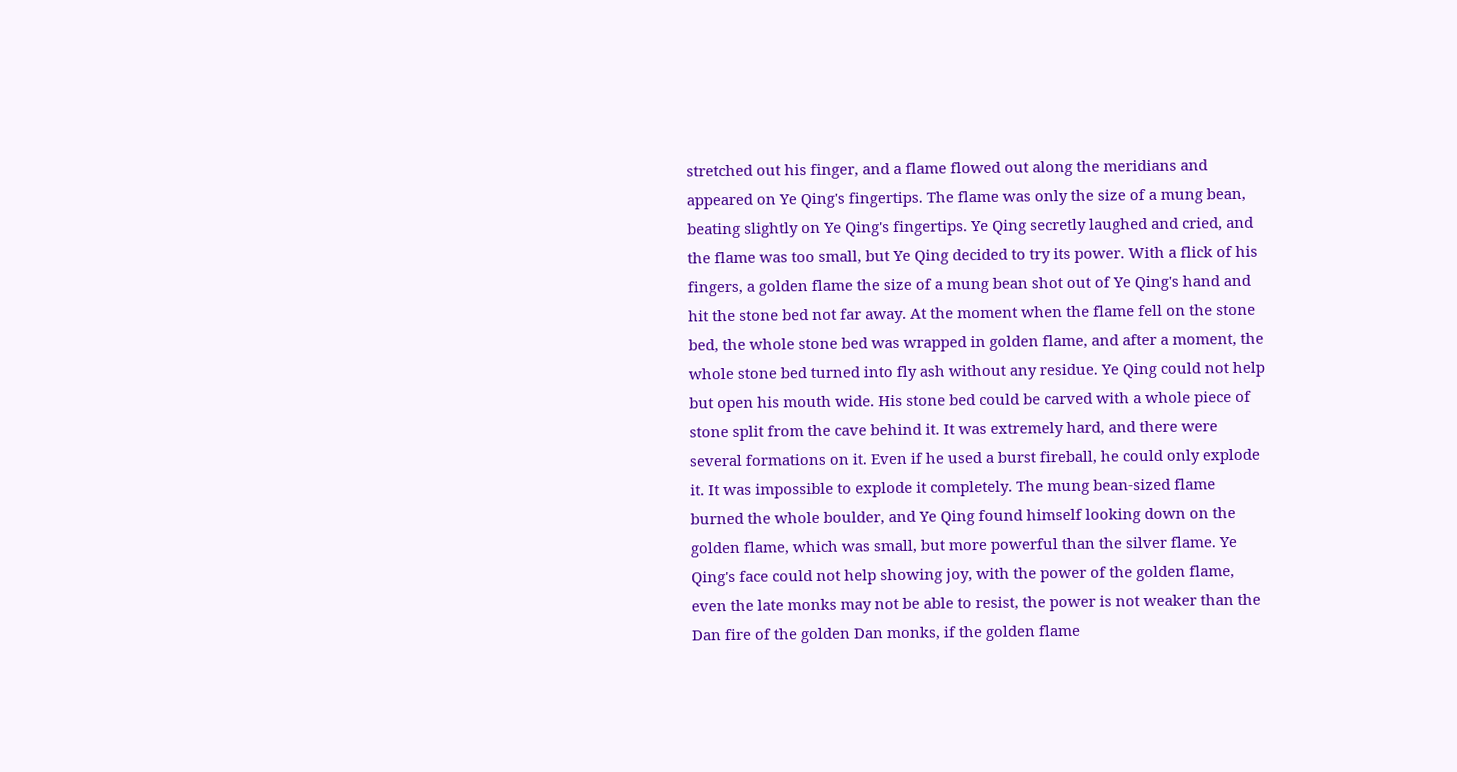stretched out his finger, and a flame flowed out along the meridians and appeared on Ye Qing's fingertips. The flame was only the size of a mung bean, beating slightly on Ye Qing's fingertips. Ye Qing secretly laughed and cried, and the flame was too small, but Ye Qing decided to try its power. With a flick of his fingers, a golden flame the size of a mung bean shot out of Ye Qing's hand and hit the stone bed not far away. At the moment when the flame fell on the stone bed, the whole stone bed was wrapped in golden flame, and after a moment, the whole stone bed turned into fly ash without any residue. Ye Qing could not help but open his mouth wide. His stone bed could be carved with a whole piece of stone split from the cave behind it. It was extremely hard, and there were several formations on it. Even if he used a burst fireball, he could only explode it. It was impossible to explode it completely. The mung bean-sized flame burned the whole boulder, and Ye Qing found himself looking down on the golden flame, which was small, but more powerful than the silver flame. Ye Qing's face could not help showing joy, with the power of the golden flame, even the late monks may not be able to resist, the power is not weaker than the Dan fire of the golden Dan monks, if the golden flame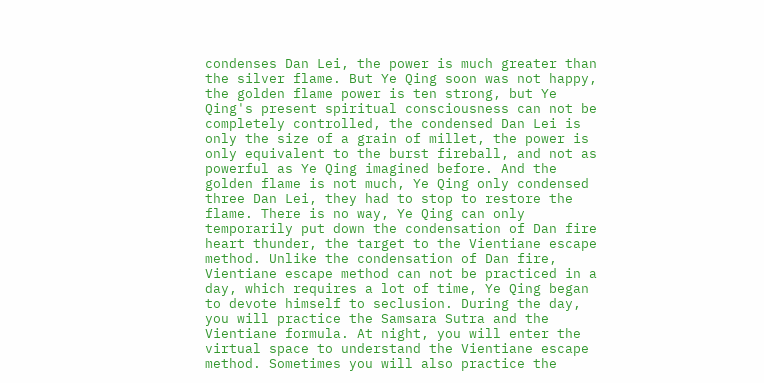condenses Dan Lei, the power is much greater than the silver flame. But Ye Qing soon was not happy, the golden flame power is ten strong, but Ye Qing's present spiritual consciousness can not be completely controlled, the condensed Dan Lei is only the size of a grain of millet, the power is only equivalent to the burst fireball, and not as powerful as Ye Qing imagined before. And the golden flame is not much, Ye Qing only condensed three Dan Lei, they had to stop to restore the flame. There is no way, Ye Qing can only temporarily put down the condensation of Dan fire heart thunder, the target to the Vientiane escape method. Unlike the condensation of Dan fire, Vientiane escape method can not be practiced in a day, which requires a lot of time, Ye Qing began to devote himself to seclusion. During the day, you will practice the Samsara Sutra and the Vientiane formula. At night, you will enter the virtual space to understand the Vientiane escape method. Sometimes you will also practice the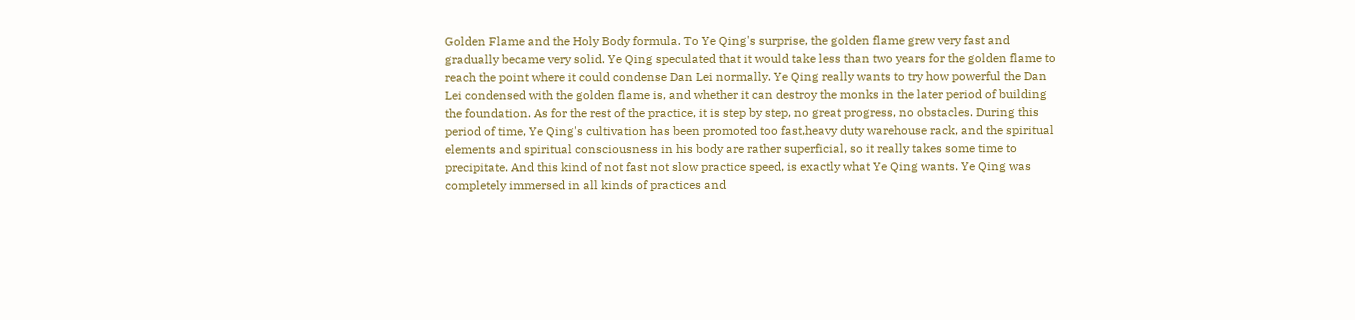Golden Flame and the Holy Body formula. To Ye Qing's surprise, the golden flame grew very fast and gradually became very solid. Ye Qing speculated that it would take less than two years for the golden flame to reach the point where it could condense Dan Lei normally. Ye Qing really wants to try how powerful the Dan Lei condensed with the golden flame is, and whether it can destroy the monks in the later period of building the foundation. As for the rest of the practice, it is step by step, no great progress, no obstacles. During this period of time, Ye Qing's cultivation has been promoted too fast,heavy duty warehouse rack, and the spiritual elements and spiritual consciousness in his body are rather superficial, so it really takes some time to precipitate. And this kind of not fast not slow practice speed, is exactly what Ye Qing wants. Ye Qing was completely immersed in all kinds of practices and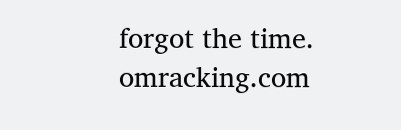forgot the time. omracking.com